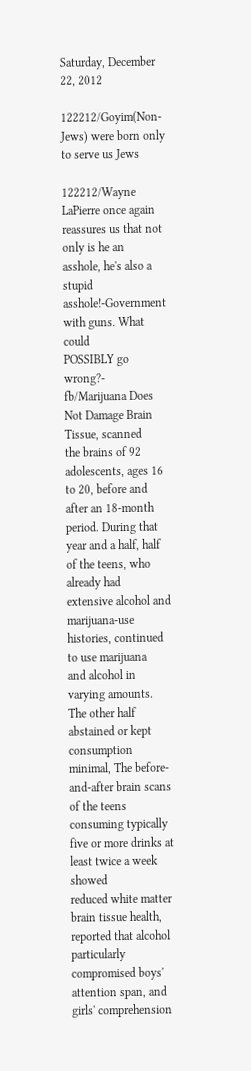Saturday, December 22, 2012

122212/Goyim(Non-Jews) were born only to serve us Jews

122212/Wayne LaPierre once again reassures us that not only is he an
asshole, he's also a stupid asshole!-Government with guns. What could
POSSIBLY go wrong?- fb/Marijuana Does Not Damage Brain Tissue, scanned
the brains of 92 adolescents, ages 16 to 20, before and after an 18-month
period. During that year and a half, half of the teens, who already had
extensive alcohol and marijuana-use histories, continued to use marijuana
and alcohol in varying amounts. The other half abstained or kept
consumption minimal, The before-and-after brain scans of the teens
consuming typically five or more drinks at least twice a week showed
reduced white matter brain tissue health, reported that alcohol
particularly compromised boys' attention span, and girls' comprehension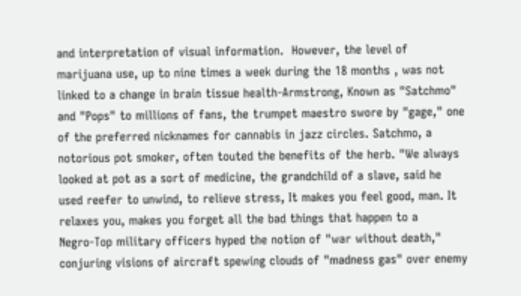and interpretation of visual information.  However, the level of
marijuana use, up to nine times a week during the 18 months , was not
linked to a change in brain tissue health-Armstrong, Known as "Satchmo"
and "Pops" to millions of fans, the trumpet maestro swore by "gage," one
of the preferred nicknames for cannabis in jazz circles. Satchmo, a
notorious pot smoker, often touted the benefits of the herb. "We always
looked at pot as a sort of medicine, the grandchild of a slave, said he
used reefer to unwind, to relieve stress, It makes you feel good, man. It
relaxes you, makes you forget all the bad things that happen to a
Negro-Top military officers hyped the notion of "war without death,"
conjuring visions of aircraft spewing clouds of "madness gas" over enemy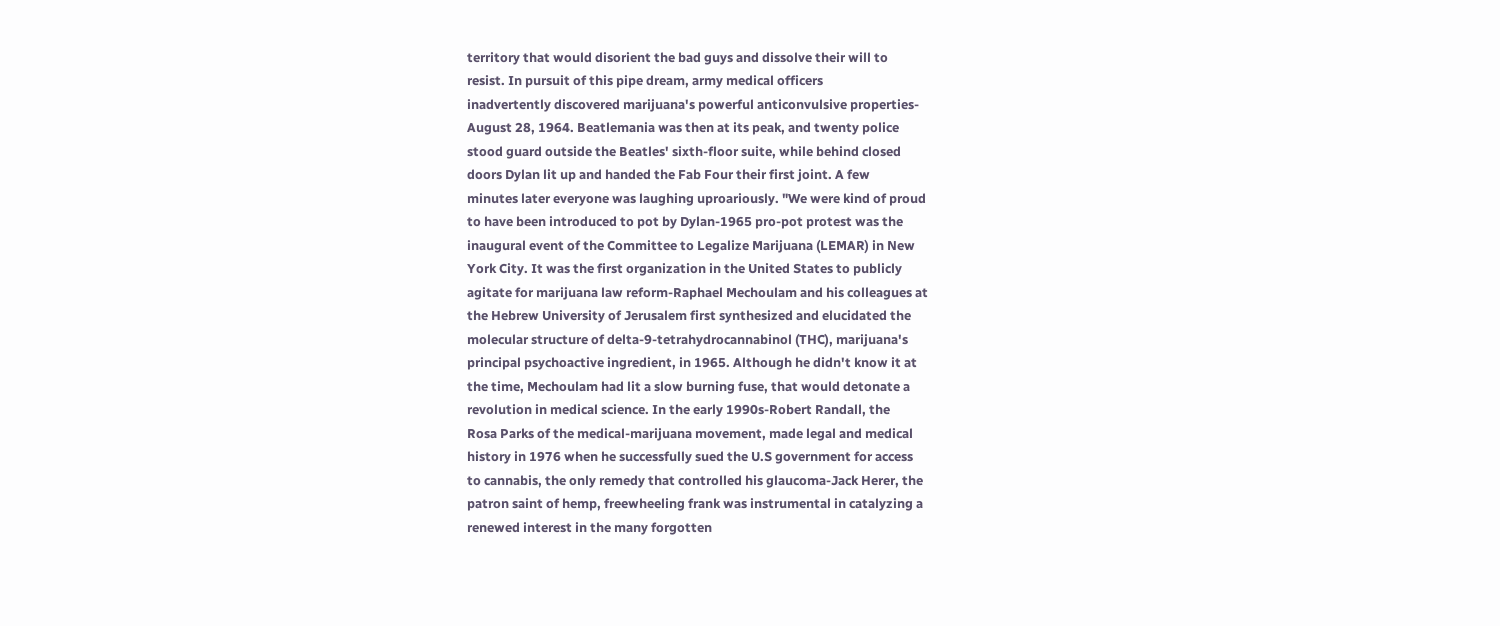territory that would disorient the bad guys and dissolve their will to
resist. In pursuit of this pipe dream, army medical officers
inadvertently discovered marijuana's powerful anticonvulsive properties-
August 28, 1964. Beatlemania was then at its peak, and twenty police
stood guard outside the Beatles' sixth-floor suite, while behind closed
doors Dylan lit up and handed the Fab Four their first joint. A few
minutes later everyone was laughing uproariously. "We were kind of proud
to have been introduced to pot by Dylan-1965 pro-pot protest was the
inaugural event of the Committee to Legalize Marijuana (LEMAR) in New
York City. It was the first organization in the United States to publicly
agitate for marijuana law reform-Raphael Mechoulam and his colleagues at
the Hebrew University of Jerusalem first synthesized and elucidated the
molecular structure of delta-9-tetrahydrocannabinol (THC), marijuana's
principal psychoactive ingredient, in 1965. Although he didn't know it at
the time, Mechoulam had lit a slow burning fuse, that would detonate a
revolution in medical science. In the early 1990s-Robert Randall, the
Rosa Parks of the medical-marijuana movement, made legal and medical
history in 1976 when he successfully sued the U.S government for access
to cannabis, the only remedy that controlled his glaucoma-Jack Herer, the
patron saint of hemp, freewheeling frank was instrumental in catalyzing a
renewed interest in the many forgotten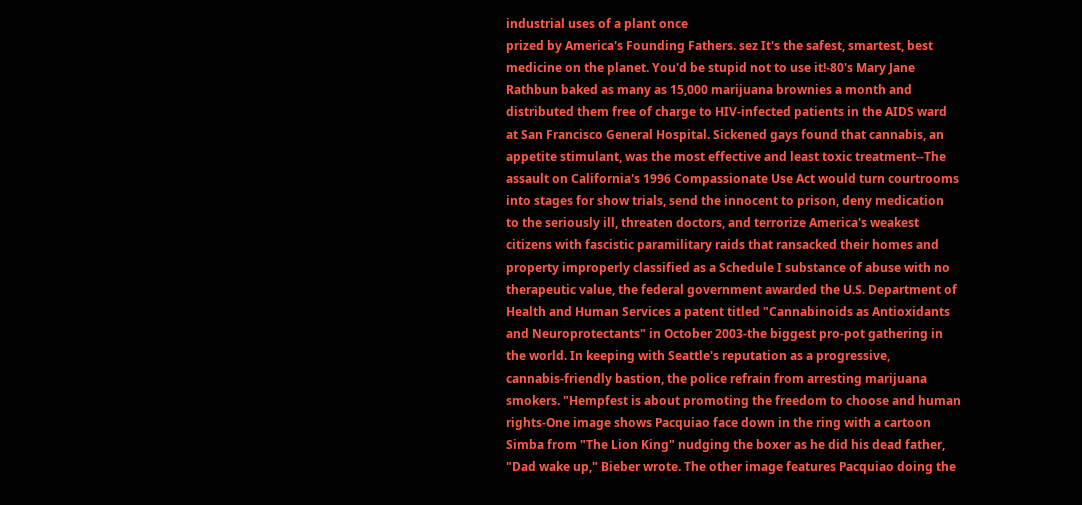industrial uses of a plant once
prized by America's Founding Fathers. sez It's the safest, smartest, best
medicine on the planet. You'd be stupid not to use it!-80's Mary Jane
Rathbun baked as many as 15,000 marijuana brownies a month and
distributed them free of charge to HIV-infected patients in the AIDS ward
at San Francisco General Hospital. Sickened gays found that cannabis, an
appetite stimulant, was the most effective and least toxic treatment--The
assault on California's 1996 Compassionate Use Act would turn courtrooms
into stages for show trials, send the innocent to prison, deny medication
to the seriously ill, threaten doctors, and terrorize America's weakest
citizens with fascistic paramilitary raids that ransacked their homes and
property improperly classified as a Schedule I substance of abuse with no
therapeutic value, the federal government awarded the U.S. Department of
Health and Human Services a patent titled "Cannabinoids as Antioxidants
and Neuroprotectants" in October 2003-the biggest pro-pot gathering in
the world. In keeping with Seattle's reputation as a progressive,
cannabis-friendly bastion, the police refrain from arresting marijuana
smokers. "Hempfest is about promoting the freedom to choose and human
rights-One image shows Pacquiao face down in the ring with a cartoon
Simba from "The Lion King" nudging the boxer as he did his dead father,
"Dad wake up," Bieber wrote. The other image features Pacquiao doing the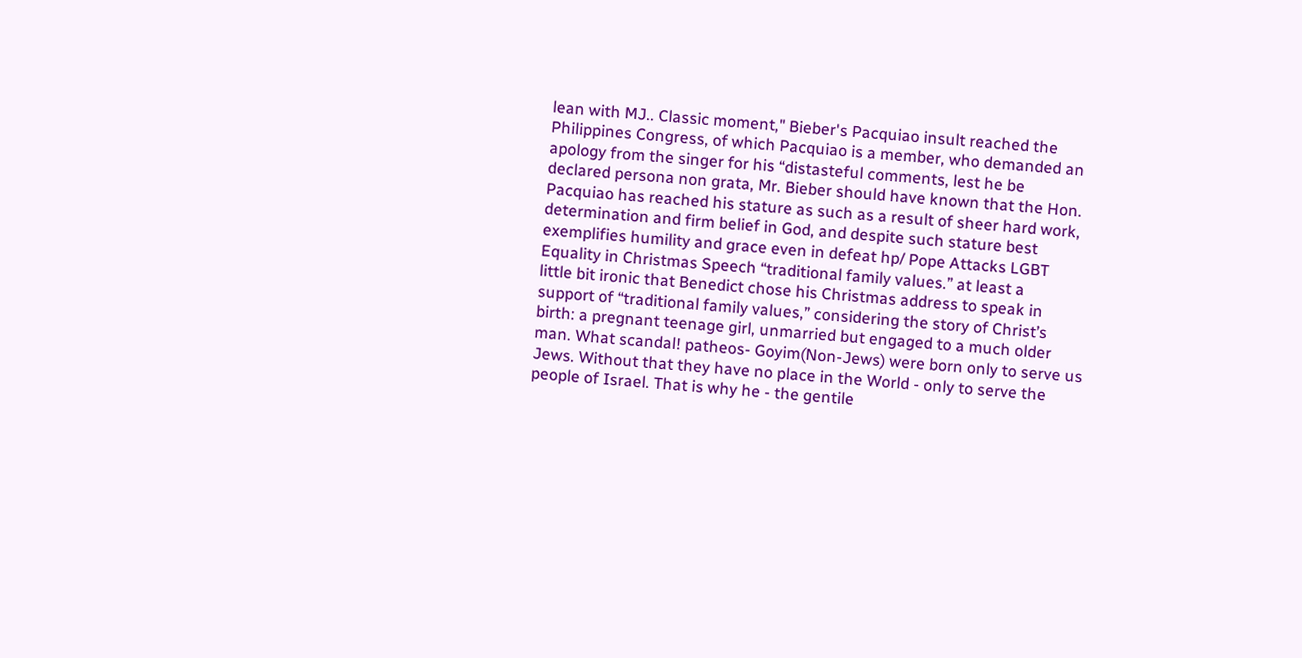lean with MJ.. Classic moment," Bieber's Pacquiao insult reached the
Philippines Congress, of which Pacquiao is a member, who demanded an
apology from the singer for his “distasteful comments, lest he be
declared persona non grata, Mr. Bieber should have known that the Hon.
Pacquiao has reached his stature as such as a result of sheer hard work,
determination and firm belief in God, and despite such stature best
exemplifies humility and grace even in defeat hp/ Pope Attacks LGBT
Equality in Christmas Speech “traditional family values.” at least a
little bit ironic that Benedict chose his Christmas address to speak in
support of “traditional family values,” considering the story of Christ’s
birth: a pregnant teenage girl, unmarried but engaged to a much older
man. What scandal! patheos- Goyim(Non-Jews) were born only to serve us
Jews. Without that they have no place in the World - only to serve the
people of Israel. That is why he - the gentile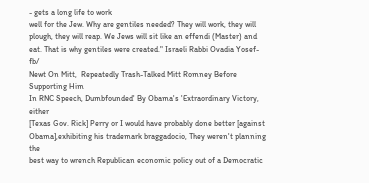- gets a long life to work
well for the Jew. Why are gentiles needed? They will work, they will
plough, they will reap. We Jews will sit like an effendi (Master) and
eat. That is why gentiles were created." Israeli Rabbi Ovadia Yosef-fb/
Newt On Mitt,  Repeatedly Trash-Talked Mitt Romney Before Supporting Him
In RNC Speech, Dumbfounded' By Obama's 'Extraordinary Victory, either
[Texas Gov. Rick] Perry or I would have probably done better [against
Obama],exhibiting his trademark braggadocio, They weren't planning the
best way to wrench Republican economic policy out of a Democratic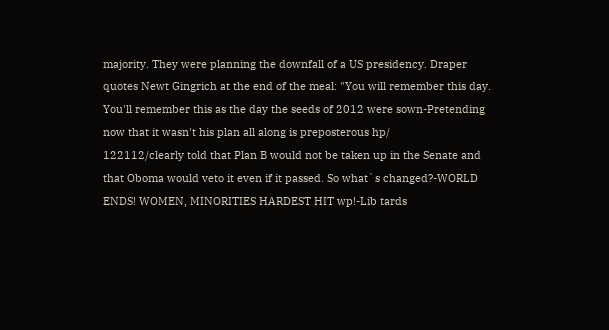majority. They were planning the downfall of a US presidency. Draper
quotes Newt Gingrich at the end of the meal: "You will remember this day.
You'll remember this as the day the seeds of 2012 were sown-Pretending
now that it wasn't his plan all along is preposterous hp/
122112/clearly told that Plan B would not be taken up in the Senate and
that Oboma would veto it even if it passed. So what`s changed?-WORLD
ENDS! WOMEN, MINORITIES HARDEST HIT wp!-Lib tards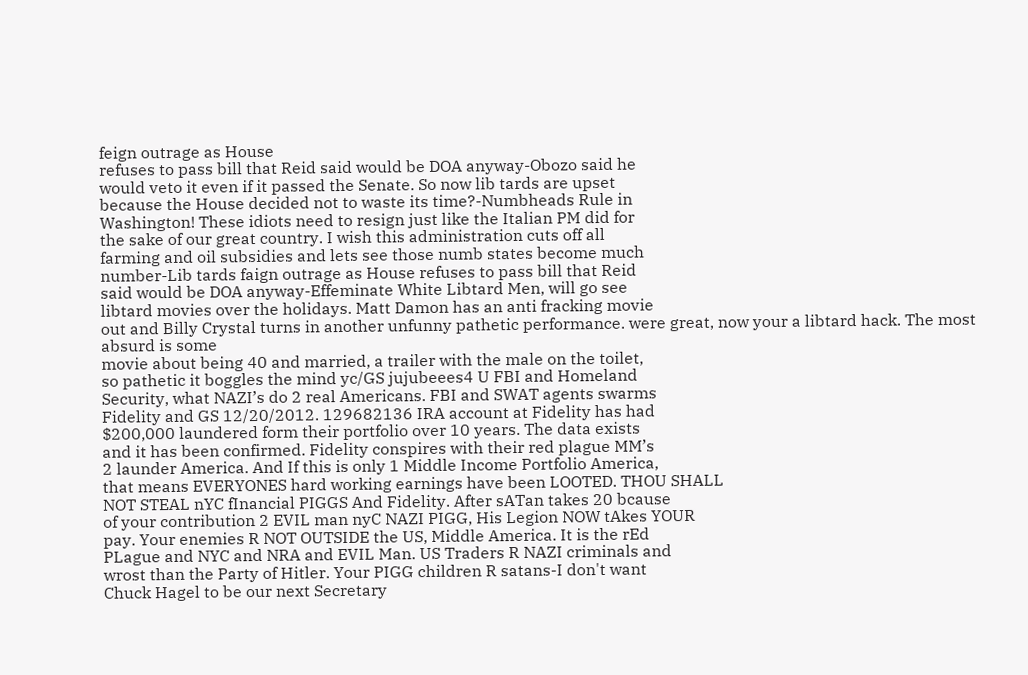feign outrage as House
refuses to pass bill that Reid said would be DOA anyway-Obozo said he
would veto it even if it passed the Senate. So now lib tards are upset
because the House decided not to waste its time?-Numbheads Rule in
Washington! These idiots need to resign just like the Italian PM did for
the sake of our great country. I wish this administration cuts off all
farming and oil subsidies and lets see those numb states become much
number-Lib tards faign outrage as House refuses to pass bill that Reid
said would be DOA anyway-Effeminate White Libtard Men, will go see
libtard movies over the holidays. Matt Damon has an anti fracking movie
out and Billy Crystal turns in another unfunny pathetic performance. were great, now your a libtard hack. The most absurd is some
movie about being 40 and married, a trailer with the male on the toilet,
so pathetic it boggles the mind yc/GS jujubeees4 U FBI and Homeland
Security, what NAZI’s do 2 real Americans. FBI and SWAT agents swarms
Fidelity and GS 12/20/2012. 129682136 IRA account at Fidelity has had
$200,000 laundered form their portfolio over 10 years. The data exists
and it has been confirmed. Fidelity conspires with their red plague MM’s
2 launder America. And If this is only 1 Middle Income Portfolio America,
that means EVERYONES hard working earnings have been LOOTED. THOU SHALL
NOT STEAL nYC fInancial PIGGS And Fidelity. After sATan takes 20 bcause
of your contribution 2 EVIL man nyC NAZI PIGG, His Legion NOW tAkes YOUR
pay. Your enemies R NOT OUTSIDE the US, Middle America. It is the rEd
PLague and NYC and NRA and EVIL Man. US Traders R NAZI criminals and
wrost than the Party of Hitler. Your PIGG children R satans-I don't want
Chuck Hagel to be our next Secretary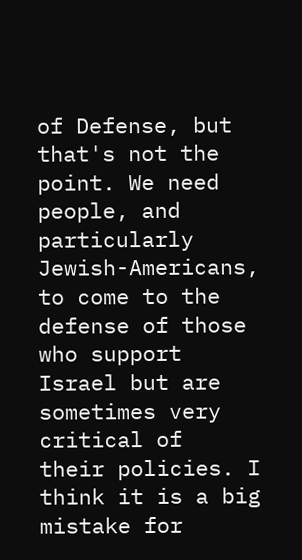of Defense, but that's not the
point. We need people, and particularly Jewish-Americans, to come to the
defense of those who support Israel but are sometimes very critical of
their policies. I think it is a big mistake for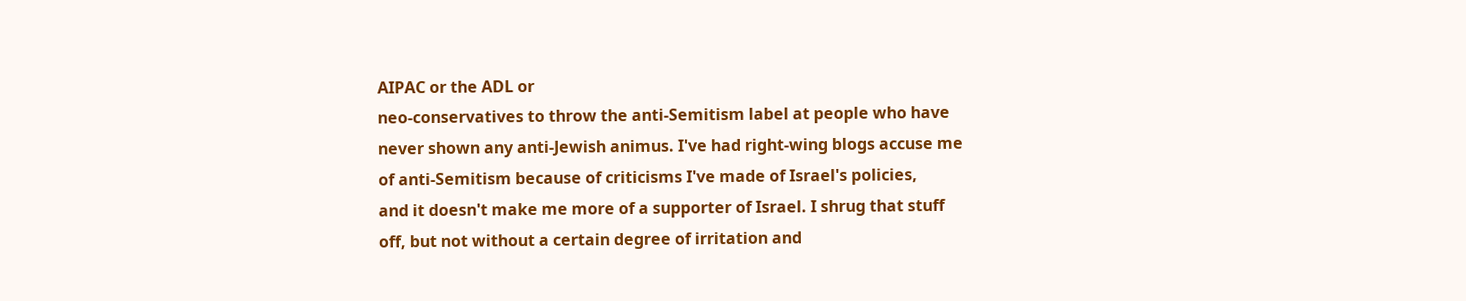AIPAC or the ADL or
neo-conservatives to throw the anti-Semitism label at people who have
never shown any anti-Jewish animus. I've had right-wing blogs accuse me
of anti-Semitism because of criticisms I've made of Israel's policies,
and it doesn't make me more of a supporter of Israel. I shrug that stuff
off, but not without a certain degree of irritation and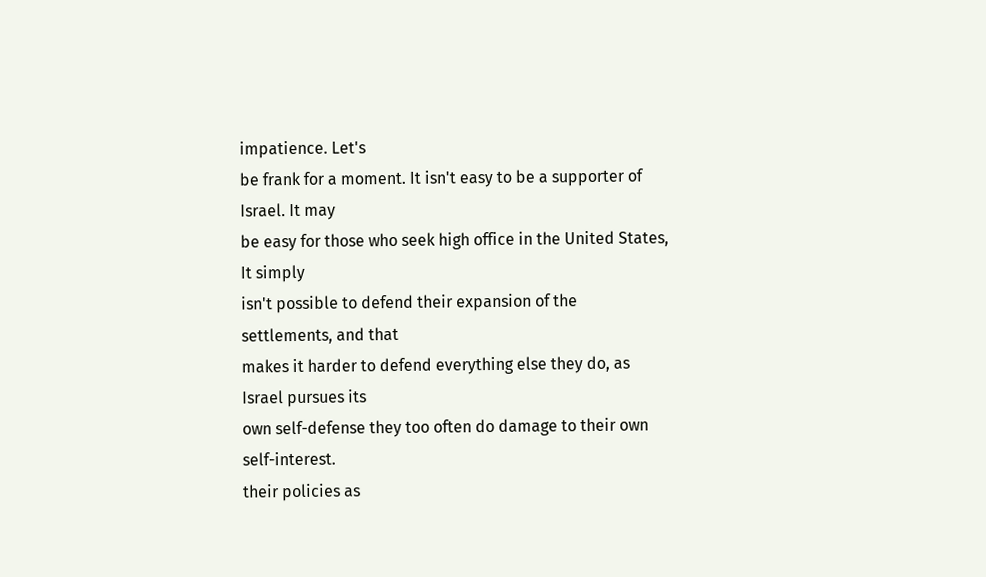impatience. Let's
be frank for a moment. It isn't easy to be a supporter of Israel. It may
be easy for those who seek high office in the United States, It simply
isn't possible to defend their expansion of the settlements, and that
makes it harder to defend everything else they do, as Israel pursues its
own self-defense they too often do damage to their own self-interest.
their policies as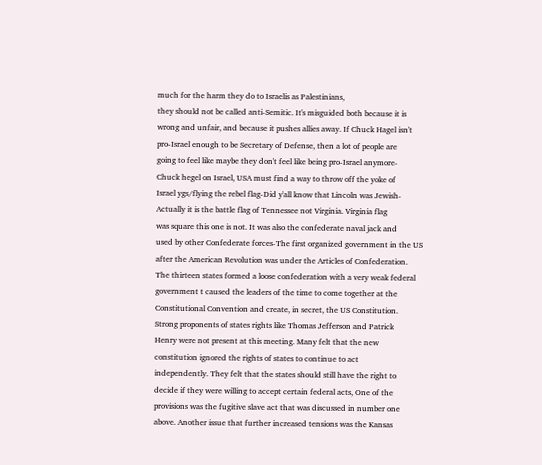much for the harm they do to Israelis as Palestinians,
they should not be called anti-Semitic. It's misguided both because it is
wrong and unfair, and because it pushes allies away. If Chuck Hagel isn't
pro-Israel enough to be Secretary of Defense, then a lot of people are
going to feel like maybe they don't feel like being pro-Israel anymore-
Chuck hegel on Israel, USA must find a way to throw off the yoke of
Israel ygs/flying the rebel flag-Did y'all know that Lincoln was Jewish-
Actually it is the battle flag of Tennessee not Virginia. Virginia flag
was square this one is not. It was also the confederate naval jack and
used by other Confederate forces-The first organized government in the US
after the American Revolution was under the Articles of Confederation.
The thirteen states formed a loose confederation with a very weak federal
government t caused the leaders of the time to come together at the
Constitutional Convention and create, in secret, the US Constitution.
Strong proponents of states rights like Thomas Jefferson and Patrick
Henry were not present at this meeting. Many felt that the new
constitution ignored the rights of states to continue to act
independently. They felt that the states should still have the right to
decide if they were willing to accept certain federal acts, One of the
provisions was the fugitive slave act that was discussed in number one
above. Another issue that further increased tensions was the Kansas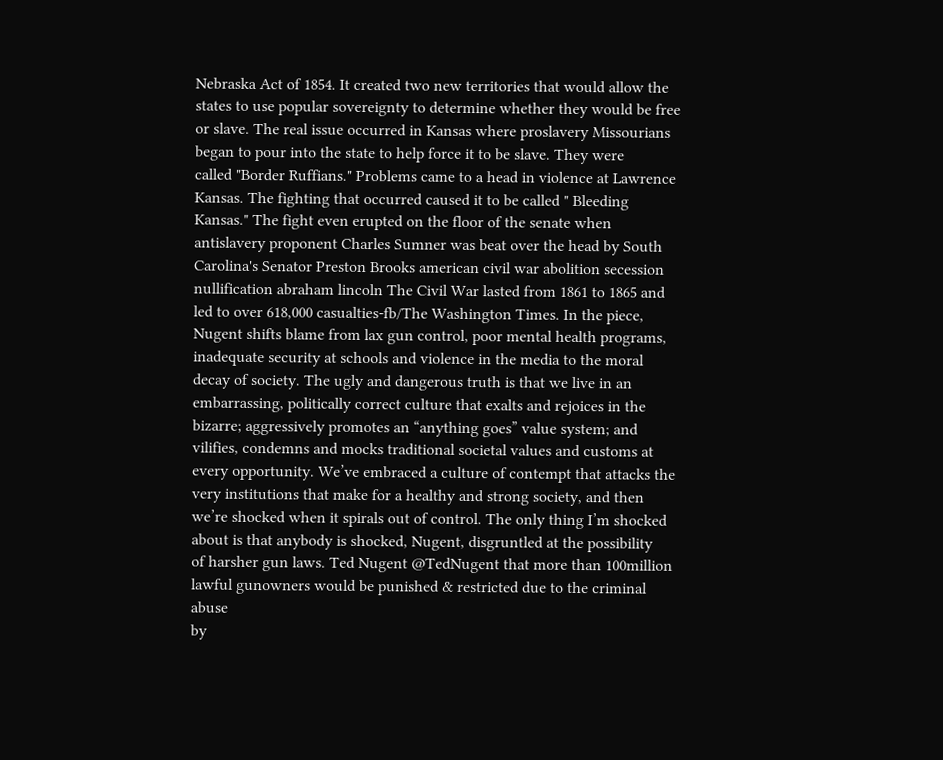Nebraska Act of 1854. It created two new territories that would allow the
states to use popular sovereignty to determine whether they would be free
or slave. The real issue occurred in Kansas where proslavery Missourians
began to pour into the state to help force it to be slave. They were
called "Border Ruffians." Problems came to a head in violence at Lawrence
Kansas. The fighting that occurred caused it to be called " Bleeding
Kansas." The fight even erupted on the floor of the senate when
antislavery proponent Charles Sumner was beat over the head by South
Carolina's Senator Preston Brooks american civil war abolition secession
nullification abraham lincoln The Civil War lasted from 1861 to 1865 and
led to over 618,000 casualties-fb/The Washington Times. In the piece,
Nugent shifts blame from lax gun control, poor mental health programs,
inadequate security at schools and violence in the media to the moral
decay of society. The ugly and dangerous truth is that we live in an
embarrassing, politically correct culture that exalts and rejoices in the
bizarre; aggressively promotes an “anything goes” value system; and
vilifies, condemns and mocks traditional societal values and customs at
every opportunity. We’ve embraced a culture of contempt that attacks the
very institutions that make for a healthy and strong society, and then
we’re shocked when it spirals out of control. The only thing I’m shocked
about is that anybody is shocked, Nugent, disgruntled at the possibility
of harsher gun laws. Ted Nugent @TedNugent that more than 100million
lawful gunowners would be punished & restricted due to the criminal abuse
by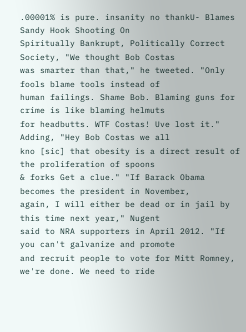.00001% is pure. insanity no thankU- Blames Sandy Hook Shooting On
Spiritually Bankrupt, Politically Correct Society, "We thought Bob Costas
was smarter than that," he tweeted. "Only fools blame tools instead of
human failings. Shame Bob. Blaming guns for crime is like blaming helmuts
for headbutts. WTF Costas! Uve lost it." Adding, "Hey Bob Costas we all
kno [sic] that obesity is a direct result of the proliferation of spoons
& forks Get a clue." "If Barack Obama becomes the president in November,
again, I will either be dead or in jail by this time next year," Nugent
said to NRA supporters in April 2012. "If you can't galvanize and promote
and recruit people to vote for Mitt Romney, we're done. We need to ride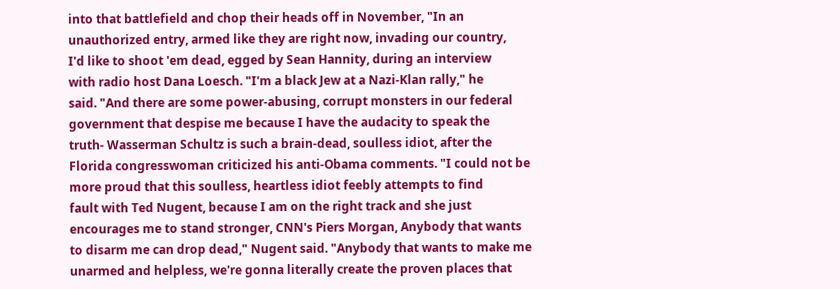into that battlefield and chop their heads off in November, "In an
unauthorized entry, armed like they are right now, invading our country,
I'd like to shoot 'em dead, egged by Sean Hannity, during an interview
with radio host Dana Loesch. "I'm a black Jew at a Nazi-Klan rally," he
said. "And there are some power-abusing, corrupt monsters in our federal
government that despise me because I have the audacity to speak the
truth- Wasserman Schultz is such a brain-dead, soulless idiot, after the
Florida congresswoman criticized his anti-Obama comments. "I could not be
more proud that this soulless, heartless idiot feebly attempts to find
fault with Ted Nugent, because I am on the right track and she just
encourages me to stand stronger, CNN's Piers Morgan, Anybody that wants
to disarm me can drop dead," Nugent said. "Anybody that wants to make me
unarmed and helpless, we're gonna literally create the proven places that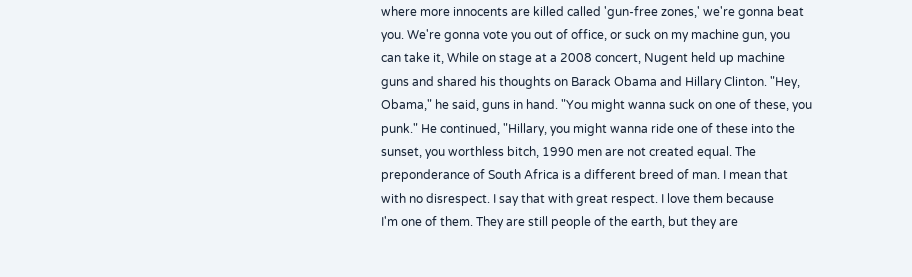where more innocents are killed called 'gun-free zones,' we're gonna beat
you. We're gonna vote you out of office, or suck on my machine gun, you
can take it, While on stage at a 2008 concert, Nugent held up machine
guns and shared his thoughts on Barack Obama and Hillary Clinton. "Hey,
Obama," he said, guns in hand. "You might wanna suck on one of these, you
punk." He continued, "Hillary, you might wanna ride one of these into the
sunset, you worthless bitch, 1990 men are not created equal. The
preponderance of South Africa is a different breed of man. I mean that
with no disrespect. I say that with great respect. I love them because
I'm one of them. They are still people of the earth, but they are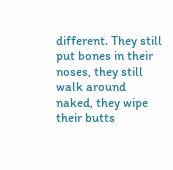different. They still put bones in their noses, they still walk around
naked, they wipe their butts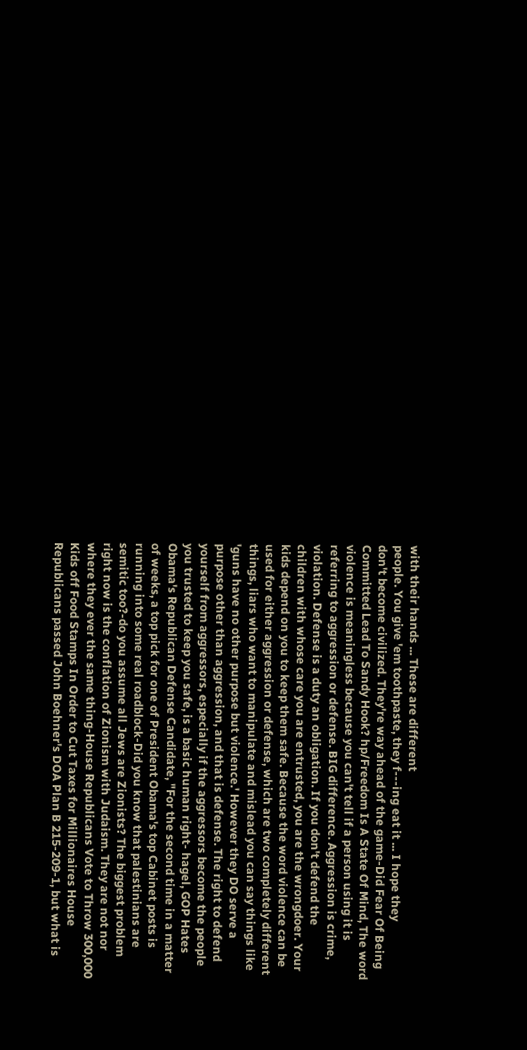with their hands ... These are different
people. You give 'em toothpaste, they f---ing eat it ... I hope they
don't become civilized. They're way ahead of the game-Did Fear Of Being
Committed Lead To Sandy Hook? hp/Freedom Is A State Of Mind, The word
violence is meaningless because you can't tell if a person using it is
referring to aggression or defense. BIG difference. Aggression is crime,
violation. Defense is a duty an obligation. If you don't defend the
children with whose care you are entrusted, you are the wrongdoer. Your
kids depend on you to keep them safe. Because the word violence can be
used for either aggression or defense, which are two completely different
things, liars who want to manipulate and mislead you can say things like
'guns have no other purpose but violence.' However they DO serve a
purpose other than aggression, and that is defense. The right to defend
yourself from aggressors, especially if the aggressors become the people
you trusted to keep you safe, is a basic human right- hagel, GOP Hates
Obama's Republican Defense Candidate, "For the second time in a matter
of weeks, a top pick for one of President Obama's top Cabinet posts is
running into some real roadblock-Did you know that palestinians are
semitic too?-do you assume all Jews are Zionists? The biggest problem
right now is the conflation of Zionism with Judaism. They are not nor
where they ever the same thing-House Republicans Vote to Throw 300,000
Kids off Food Stamps In Order to Cut Taxes for Millionaires House
Republicans passed John Boehner's DOA Plan B 215-209-1, but what is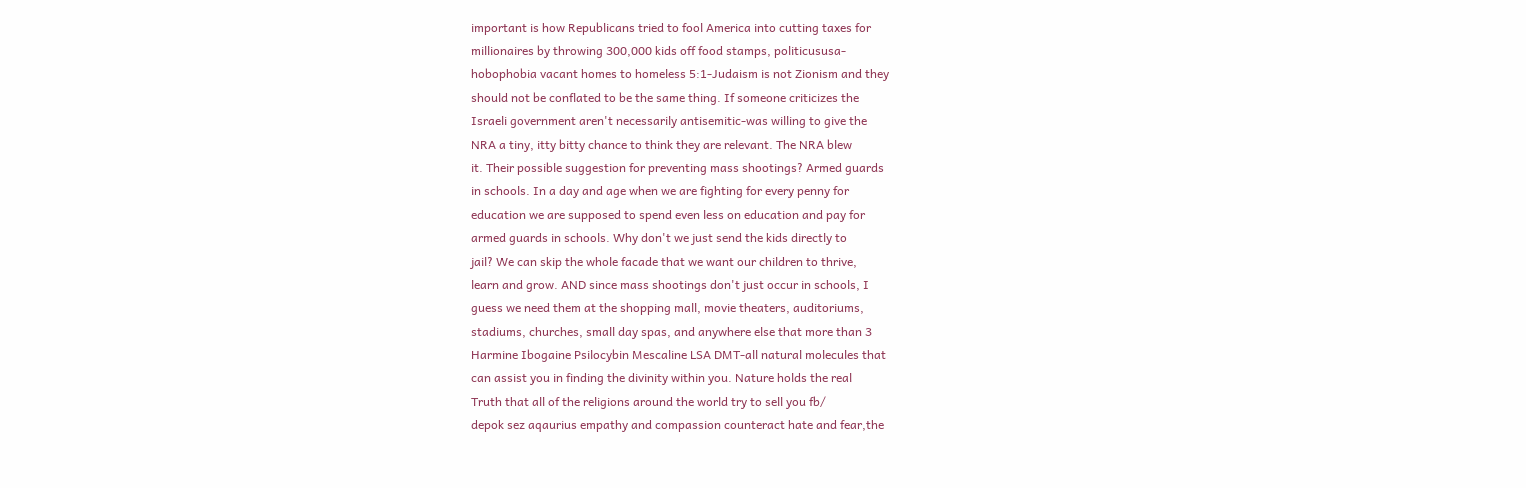important is how Republicans tried to fool America into cutting taxes for
millionaires by throwing 300,000 kids off food stamps, politicususa-
hobophobia vacant homes to homeless 5:1-Judaism is not Zionism and they
should not be conflated to be the same thing. If someone criticizes the
Israeli government aren't necessarily antisemitic-was willing to give the
NRA a tiny, itty bitty chance to think they are relevant. The NRA blew
it. Their possible suggestion for preventing mass shootings? Armed guards
in schools. In a day and age when we are fighting for every penny for
education we are supposed to spend even less on education and pay for
armed guards in schools. Why don't we just send the kids directly to
jail? We can skip the whole facade that we want our children to thrive,
learn and grow. AND since mass shootings don't just occur in schools, I
guess we need them at the shopping mall, movie theaters, auditoriums,
stadiums, churches, small day spas, and anywhere else that more than 3
Harmine Ibogaine Psilocybin Mescaline LSA DMT-all natural molecules that
can assist you in finding the divinity within you. Nature holds the real
Truth that all of the religions around the world try to sell you fb/
depok sez aqaurius empathy and compassion counteract hate and fear,the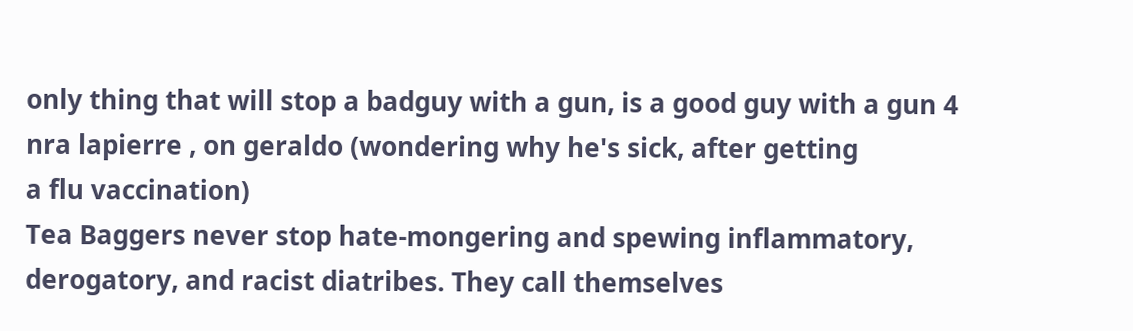only thing that will stop a badguy with a gun, is a good guy with a gun 4
nra lapierre , on geraldo (wondering why he's sick, after getting
a flu vaccination)
Tea Baggers never stop hate-mongering and spewing inflammatory,
derogatory, and racist diatribes. They call themselves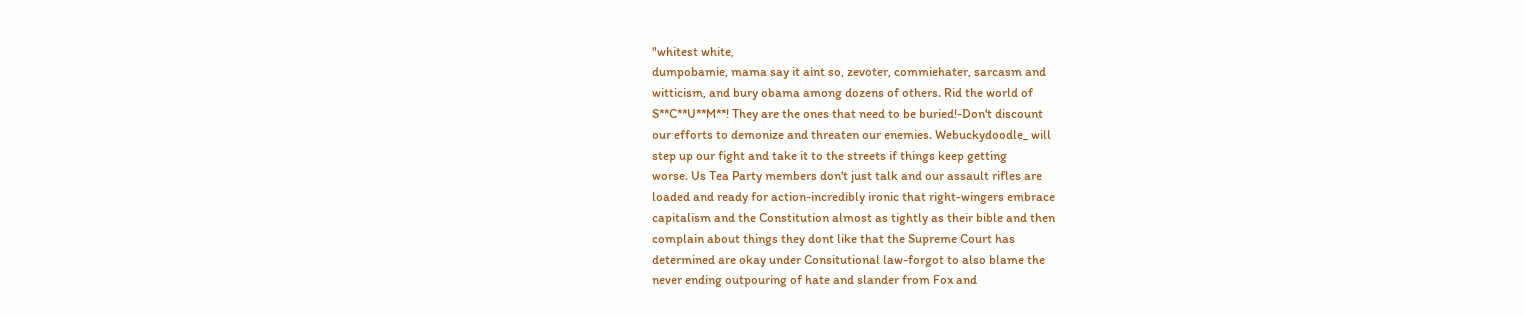"whitest white,
dumpobamie, mama say it aint so, zevoter, commiehater, sarcasm and
witticism, and bury obama among dozens of others. Rid the world of
S**C**U**M**! They are the ones that need to be buried!-Don't discount
our efforts to demonize and threaten our enemies. Webuckydoodle_ will
step up our fight and take it to the streets if things keep getting
worse. Us Tea Party members don't just talk and our assault rifles are
loaded and ready for action-incredibly ironic that right-wingers embrace
capitalism and the Constitution almost as tightly as their bible and then
complain about things they dont like that the Supreme Court has
determined are okay under Consitutional law-forgot to also blame the
never ending outpouring of hate and slander from Fox and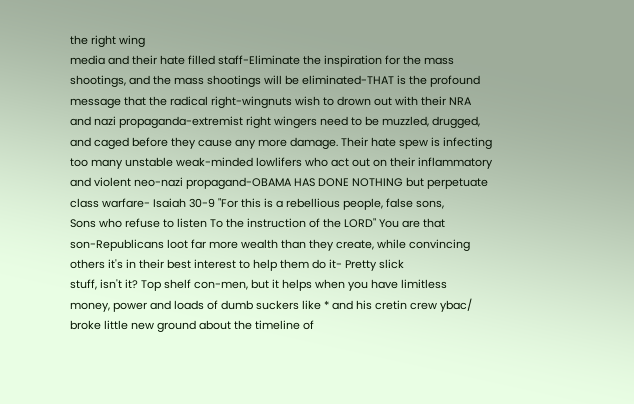the right wing
media and their hate filled staff-Eliminate the inspiration for the mass
shootings, and the mass shootings will be eliminated-THAT is the profound
message that the radical right-wingnuts wish to drown out with their NRA
and nazi propaganda-extremist right wingers need to be muzzled, drugged,
and caged before they cause any more damage. Their hate spew is infecting
too many unstable weak-minded lowlifers who act out on their inflammatory
and violent neo-nazi propagand-OBAMA HAS DONE NOTHING but perpetuate
class warfare- Isaiah 30-9 "For this is a rebellious people, false sons,
Sons who refuse to listen To the instruction of the LORD" You are that
son-Republicans loot far more wealth than they create, while convincing
others it's in their best interest to help them do it- Pretty slick
stuff, isn't it? Top shelf con-men, but it helps when you have limitless
money, power and loads of dumb suckers like * and his cretin crew ybac/
broke little new ground about the timeline of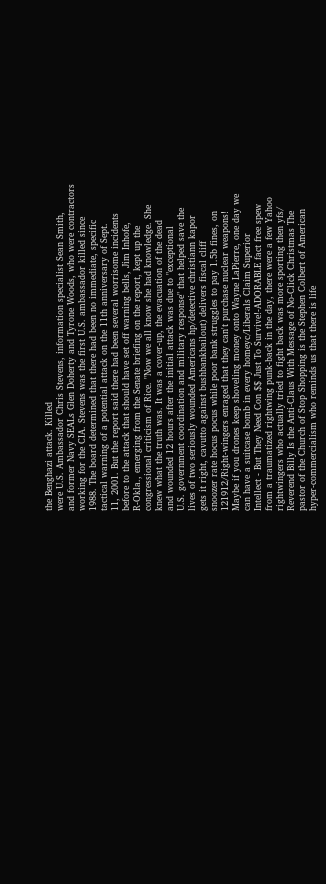the Benghazi attack. Killed
were U.S. Ambassador Chris Stevens, information specialist Sean Smith,
and former Navy SEALs Glen Doherty and Tyrone Woods, who were contractors
working for the CIA. Stevens was the first U.S. ambassador killed since
1988. The board determined that there had been no immediate, specific
tactical warning of a potential attack on the 11th anniversary of Sept.
11, 2001. But the report said there had been several worrisome incidents
before to the attack that should have set off warning bells, Jim Inhofe,
R-Okla., emerging from the Senate briefing on the report, kept up the
congressional criticism of Rice. "Now we all know she had knowledge. She
knew what the truth was. It was a cover-up, the evacuation of the dead
and wounded 12 hours after the initial attack was due to "exceptional
U.S. government coordination and military response" that helped save the
lives of two seriously wounded Americans hp/detective christiann kapor
gets it right, cavutto against bushbankbailout) delivers fiscal cliff
snoozer rate hocus pocus while poor bank struggles to pay 1.5b fines, on
121912/Right-wingers enraged that they can't purchase nuclear weapons!
Maybe if you drones keep shoveling money onto Wayne LaPierre, one day we
can have a suitcase bomb in every homeyc/Liberals Claim Superior
Intellect - But They Need Con $$ Just To Survive!-ADORABLE fact free spew
from a traumatized rightwing punk-back in the day, there were a few Yahoo
rightwingers who actually tried to fight back was more sporting then yfs/
Reverend Billy Is the Anti-Claus With Message of No-Click Christmas The
pastor of the Church of Stop Shopping is the Stephen Colbert of American
hyper-commercialism who reminds us that there is life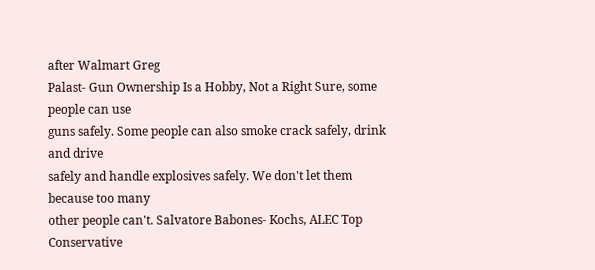after Walmart Greg
Palast- Gun Ownership Is a Hobby, Not a Right Sure, some people can use
guns safely. Some people can also smoke crack safely, drink and drive
safely and handle explosives safely. We don't let them because too many
other people can't. Salvatore Babones- Kochs, ALEC Top Conservative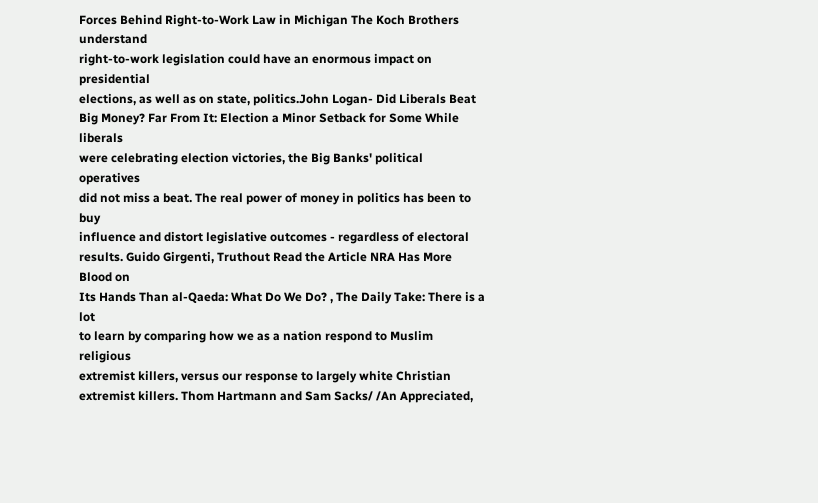Forces Behind Right-to-Work Law in Michigan The Koch Brothers understand
right-to-work legislation could have an enormous impact on presidential
elections, as well as on state, politics.John Logan- Did Liberals Beat
Big Money? Far From It: Election a Minor Setback for Some While liberals
were celebrating election victories, the Big Banks' political operatives
did not miss a beat. The real power of money in politics has been to buy
influence and distort legislative outcomes - regardless of electoral
results. Guido Girgenti, Truthout Read the Article NRA Has More Blood on
Its Hands Than al-Qaeda: What Do We Do? , The Daily Take: There is a lot
to learn by comparing how we as a nation respond to Muslim religious
extremist killers, versus our response to largely white Christian
extremist killers. Thom Hartmann and Sam Sacks/ /An Appreciated,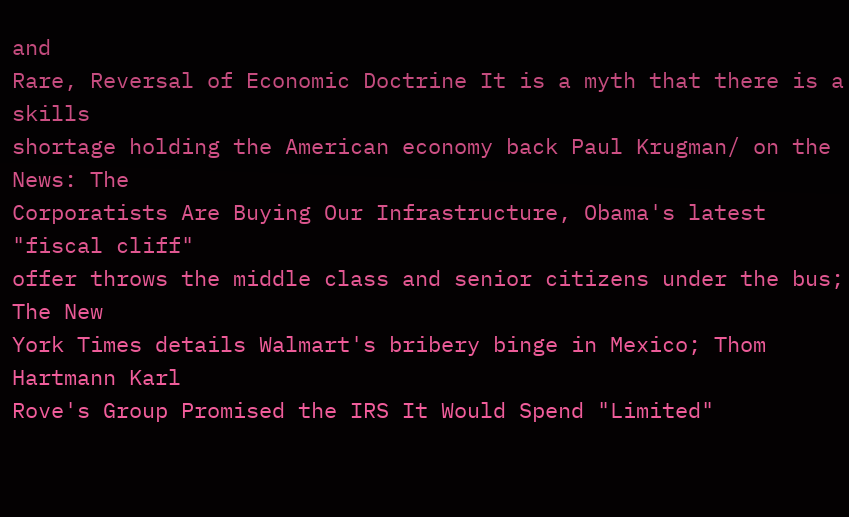and
Rare, Reversal of Economic Doctrine It is a myth that there is a skills
shortage holding the American economy back Paul Krugman/ on the News: The
Corporatists Are Buying Our Infrastructure, Obama's latest "fiscal cliff"
offer throws the middle class and senior citizens under the bus; The New
York Times details Walmart's bribery binge in Mexico; Thom Hartmann Karl
Rove's Group Promised the IRS It Would Spend "Limited"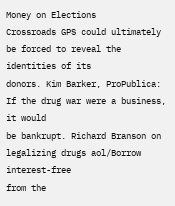Money on Elections
Crossroads GPS could ultimately be forced to reveal the identities of its
donors. Kim Barker, ProPublica: If the drug war were a business, it would
be bankrupt. Richard Branson on legalizing drugs aol/Borrow interest-free
from the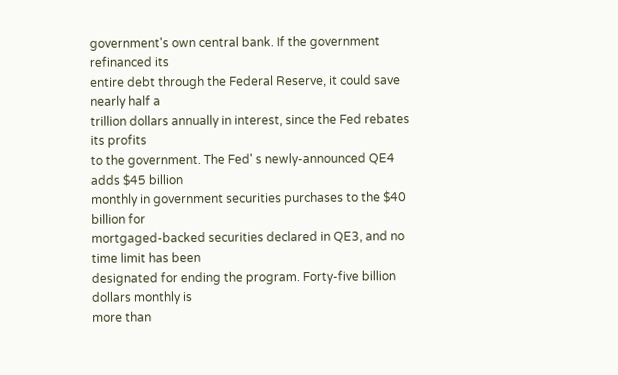government's own central bank. If the government refinanced its
entire debt through the Federal Reserve, it could save nearly half a
trillion dollars annually in interest, since the Fed rebates its profits
to the government. The Fed' s newly-announced QE4 adds $45 billion
monthly in government securities purchases to the $40 billion for
mortgaged-backed securities declared in QE3, and no time limit has been
designated for ending the program. Forty-five billion dollars monthly is
more than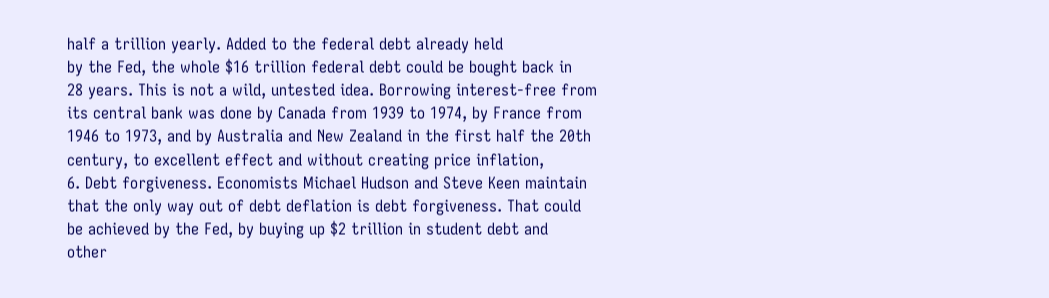half a trillion yearly. Added to the federal debt already held
by the Fed, the whole $16 trillion federal debt could be bought back in
28 years. This is not a wild, untested idea. Borrowing interest-free from
its central bank was done by Canada from 1939 to 1974, by France from
1946 to 1973, and by Australia and New Zealand in the first half the 20th
century, to excellent effect and without creating price inflation,
6. Debt forgiveness. Economists Michael Hudson and Steve Keen maintain
that the only way out of debt deflation is debt forgiveness. That could
be achieved by the Fed, by buying up $2 trillion in student debt and
other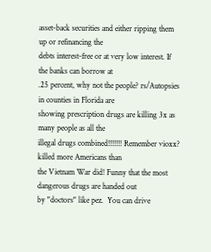asset-back securities and either ripping them up or refinancing the
debts interest-free or at very low interest. If the banks can borrow at
.25 percent, why not the people? rs/Autopsies in counties in Florida are
showing prescription drugs are killing 3x as many people as all the
illegal drugs combined!!!!!!! Remember vioxx? killed more Americans than
the Vietnam War did! Funny that the most dangerous drugs are handed out
by "doctors" like pez.  You can drive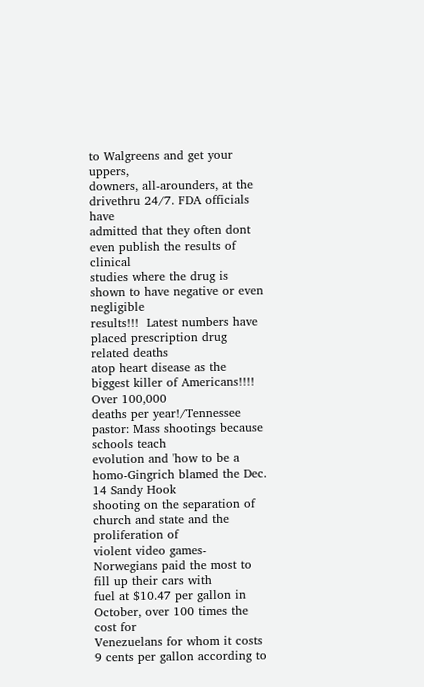to Walgreens and get your uppers,
downers, all-arounders, at the drivethru 24/7. FDA officials have
admitted that they often dont even publish the results of clinical
studies where the drug is shown to have negative or even negligible
results!!!  Latest numbers have placed prescription drug related deaths
atop heart disease as the biggest killer of Americans!!!! Over 100,000
deaths per year!/Tennessee pastor: Mass shootings because schools teach
evolution and 'how to be a homo-Gingrich blamed the Dec. 14 Sandy Hook
shooting on the separation of church and state and the proliferation of
violent video games-Norwegians paid the most to fill up their cars with
fuel at $10.47 per gallon in October, over 100 times the cost for
Venezuelans for whom it costs 9 cents per gallon according to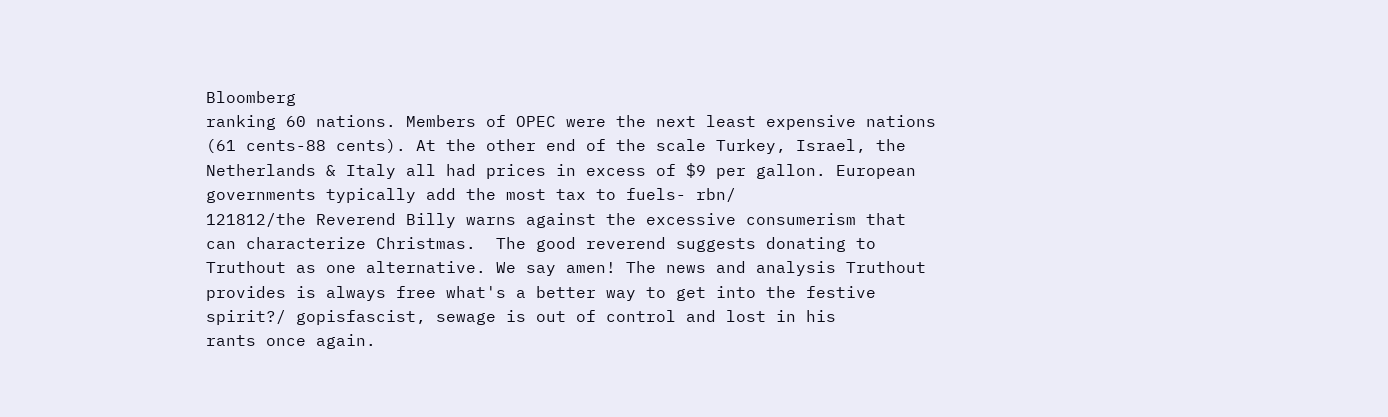Bloomberg
ranking 60 nations. Members of OPEC were the next least expensive nations
(61 cents-88 cents). At the other end of the scale Turkey, Israel, the
Netherlands & Italy all had prices in excess of $9 per gallon. European
governments typically add the most tax to fuels- rbn/
121812/the Reverend Billy warns against the excessive consumerism that
can characterize Christmas.  The good reverend suggests donating to
Truthout as one alternative. We say amen! The news and analysis Truthout
provides is always free what's a better way to get into the festive
spirit?/ gopisfascist, sewage is out of control and lost in his
rants once again.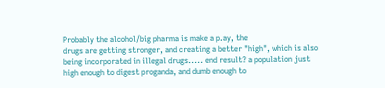Probably the alcohol/big pharma is make a p.ay, the
drugs are getting stronger, and creating a better "high", which is also
being incorporated in illegal drugs..... end result? a population just
high enough to digest proganda, and dumb enough to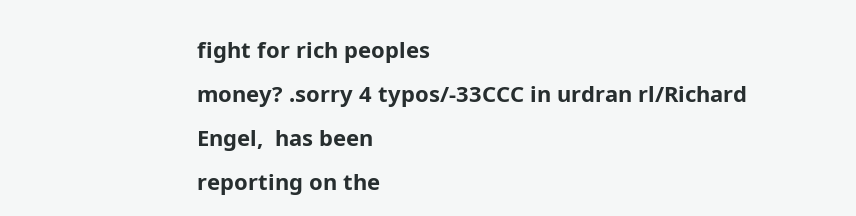fight for rich peoples
money? .sorry 4 typos/-33CCC in urdran rl/Richard Engel,  has been
reporting on the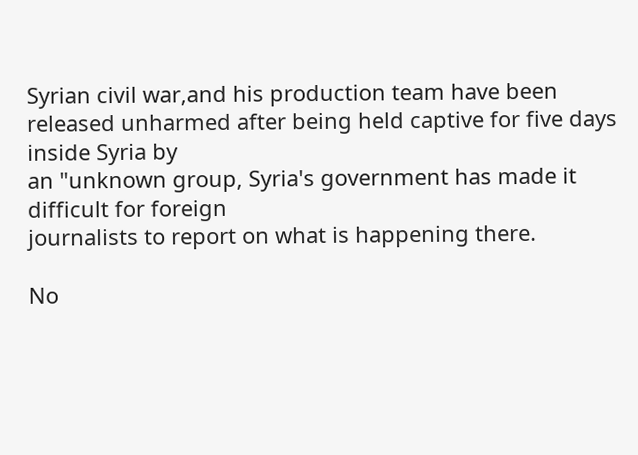Syrian civil war,and his production team have been
released unharmed after being held captive for five days inside Syria by
an "unknown group, Syria's government has made it difficult for foreign
journalists to report on what is happening there.

No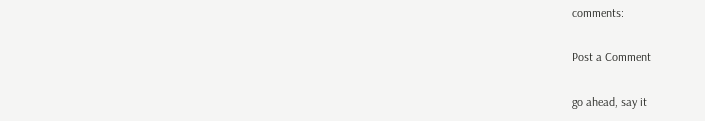comments:

Post a Comment

go ahead, say it